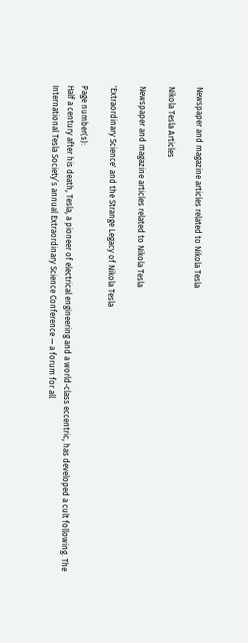Newspaper and magazine articles related to Nikola Tesla

Nikola Tesla Articles

Newspaper and magazine articles related to Nikola Tesla

'Extraordinary Science' and the Strange Legacy of Nikola Tesla

Page number(s):
Half a century after his death, Tesla, a pioneer of electrical engineering and a world-class eccentric, has developed a cult following. The International Tesla Society’s annual Extraordinary Science Conference — a forum for all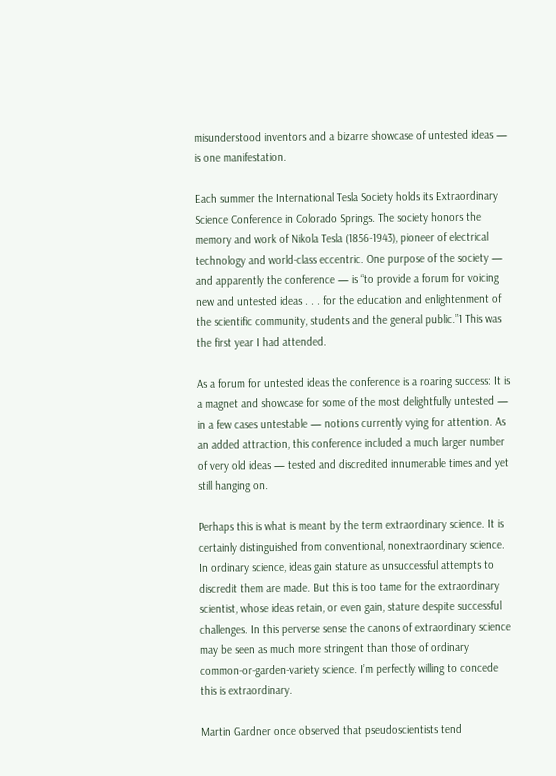misunderstood inventors and a bizarre showcase of untested ideas — is one manifestation.

Each summer the International Tesla Society holds its Extraordinary Science Conference in Colorado Springs. The society honors the memory and work of Nikola Tesla (1856-1943), pioneer of electrical technology and world-class eccentric. One purpose of the society — and apparently the conference — is “to provide a forum for voicing new and untested ideas . . . for the education and enlightenment of the scientific community, students and the general public.”1 This was the first year I had attended.

As a forum for untested ideas the conference is a roaring success: It is a magnet and showcase for some of the most delightfully untested — in a few cases untestable — notions currently vying for attention. As an added attraction, this conference included a much larger number of very old ideas — tested and discredited innumerable times and yet still hanging on.

Perhaps this is what is meant by the term extraordinary science. It is certainly distinguished from conventional, nonextraordinary science. In ordinary science, ideas gain stature as unsuccessful attempts to discredit them are made. But this is too tame for the extraordinary scientist, whose ideas retain, or even gain, stature despite successful challenges. In this perverse sense the canons of extraordinary science may be seen as much more stringent than those of ordinary common-or-garden-variety science. I’m perfectly willing to concede this is extraordinary.

Martin Gardner once observed that pseudoscientists tend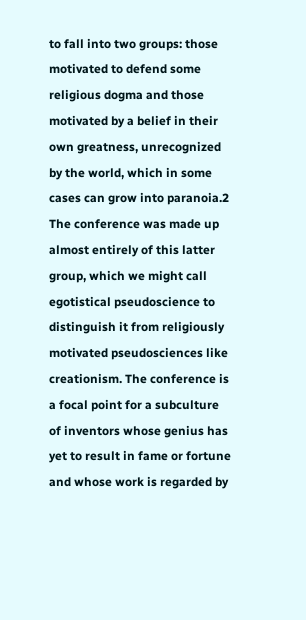to fall into two groups: those motivated to defend some religious dogma and those motivated by a belief in their own greatness, unrecognized by the world, which in some cases can grow into paranoia.2 The conference was made up almost entirely of this latter group, which we might call egotistical pseudoscience to distinguish it from religiously motivated pseudosciences like creationism. The conference is a focal point for a subculture of inventors whose genius has yet to result in fame or fortune and whose work is regarded by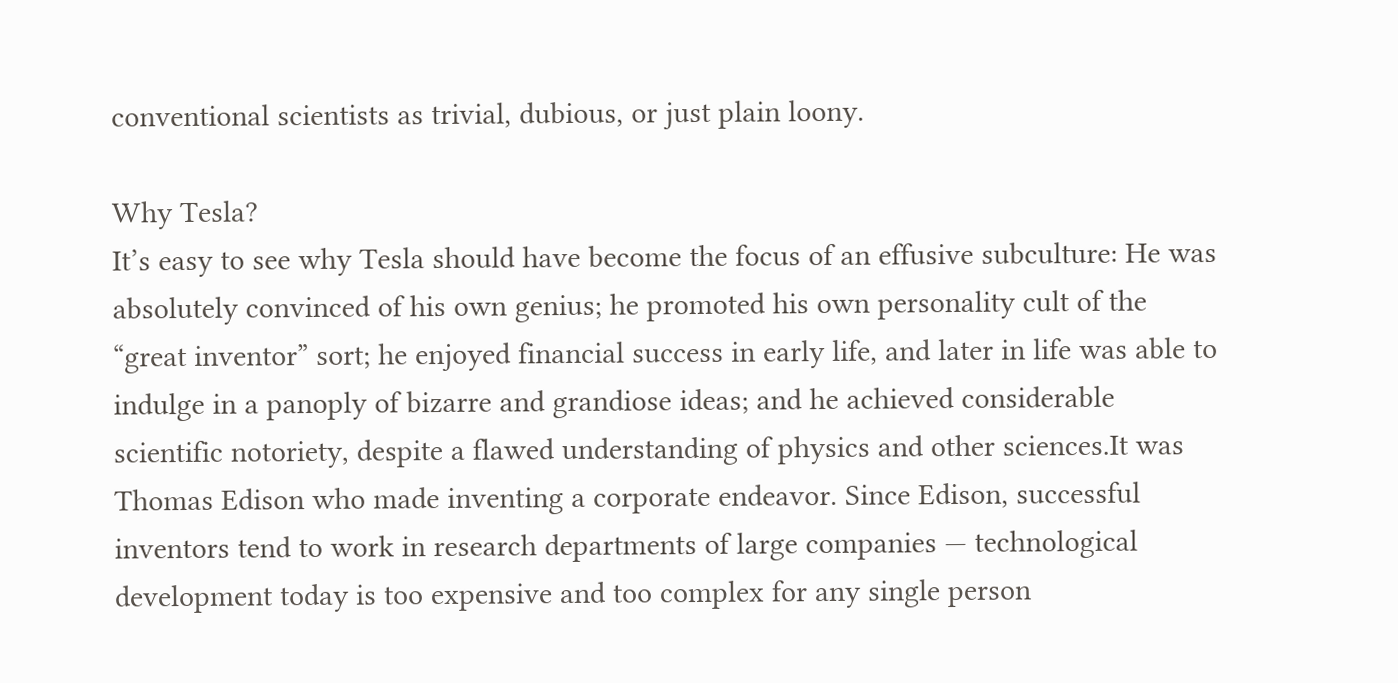conventional scientists as trivial, dubious, or just plain loony.

Why Tesla?
It’s easy to see why Tesla should have become the focus of an effusive subculture: He was absolutely convinced of his own genius; he promoted his own personality cult of the “great inventor” sort; he enjoyed financial success in early life, and later in life was able to indulge in a panoply of bizarre and grandiose ideas; and he achieved considerable scientific notoriety, despite a flawed understanding of physics and other sciences.It was Thomas Edison who made inventing a corporate endeavor. Since Edison, successful inventors tend to work in research departments of large companies — technological development today is too expensive and too complex for any single person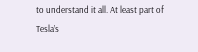to understand it all. At least part of Tesla’s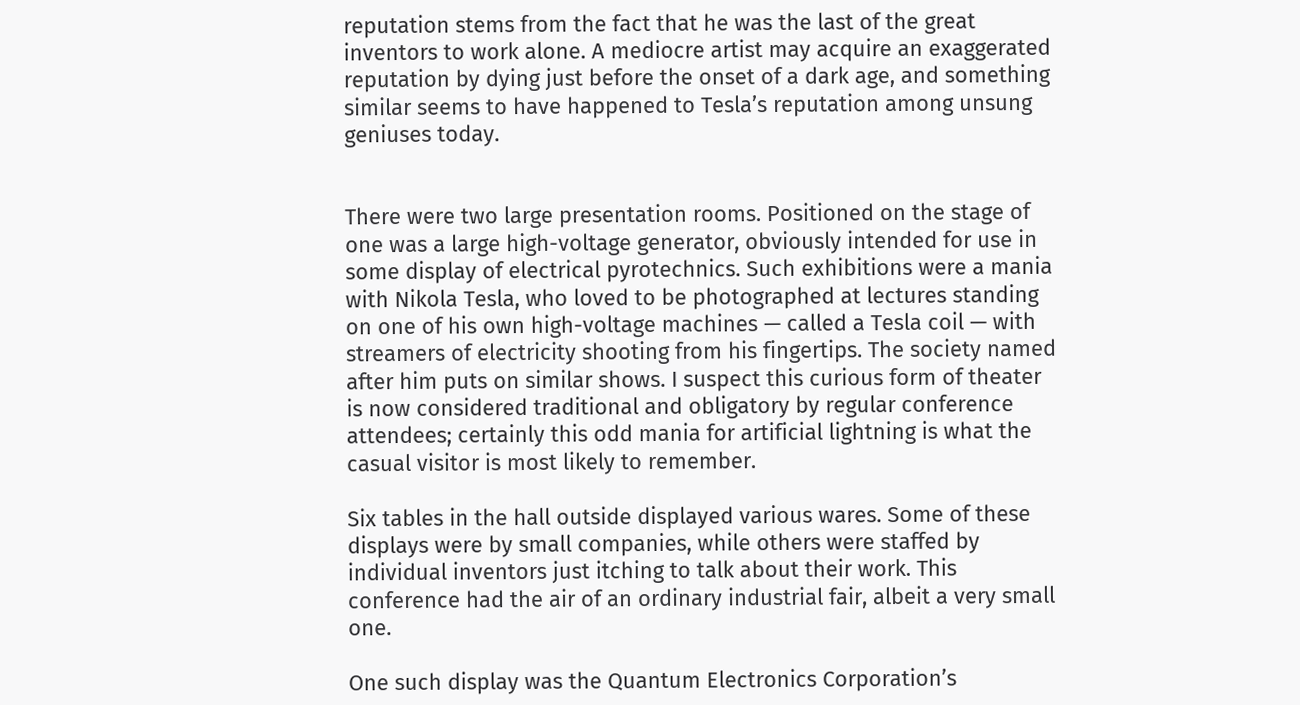reputation stems from the fact that he was the last of the great inventors to work alone. A mediocre artist may acquire an exaggerated reputation by dying just before the onset of a dark age, and something similar seems to have happened to Tesla’s reputation among unsung geniuses today.


There were two large presentation rooms. Positioned on the stage of one was a large high-voltage generator, obviously intended for use in some display of electrical pyrotechnics. Such exhibitions were a mania with Nikola Tesla, who loved to be photographed at lectures standing on one of his own high-voltage machines — called a Tesla coil — with streamers of electricity shooting from his fingertips. The society named after him puts on similar shows. I suspect this curious form of theater is now considered traditional and obligatory by regular conference attendees; certainly this odd mania for artificial lightning is what the casual visitor is most likely to remember.

Six tables in the hall outside displayed various wares. Some of these displays were by small companies, while others were staffed by individual inventors just itching to talk about their work. This conference had the air of an ordinary industrial fair, albeit a very small one.

One such display was the Quantum Electronics Corporation’s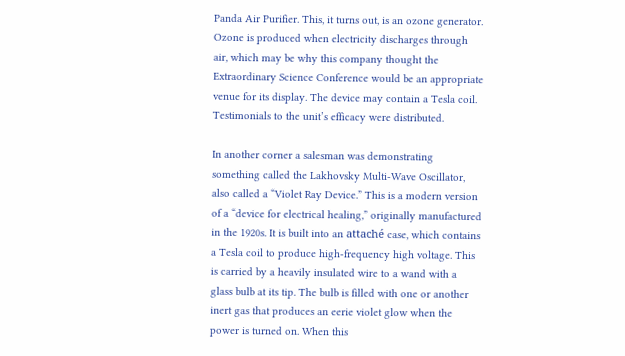Panda Air Purifier. This, it turns out, is an ozone generator. Ozone is produced when electricity discharges through air, which may be why this company thought the Extraordinary Science Conference would be an appropriate venue for its display. The device may contain a Tesla coil. Testimonials to the unit’s efficacy were distributed.

In another corner a salesman was demonstrating something called the Lakhovsky Multi-Wave Oscillator, also called a “Violet Ray Device.” This is a modern version of a “device for electrical healing,” originally manufactured in the 1920s. It is built into an attaché case, which contains a Tesla coil to produce high-frequency high voltage. This is carried by a heavily insulated wire to a wand with a glass bulb at its tip. The bulb is filled with one or another inert gas that produces an eerie violet glow when the power is turned on. When this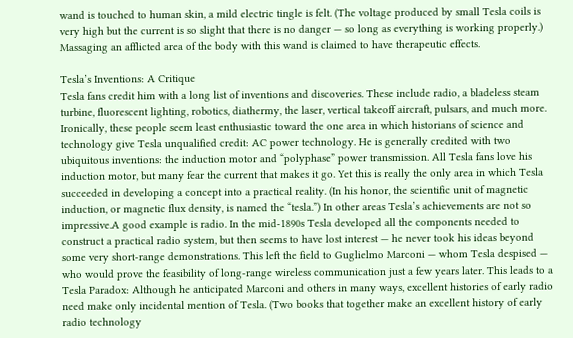wand is touched to human skin, a mild electric tingle is felt. (The voltage produced by small Tesla coils is very high but the current is so slight that there is no danger — so long as everything is working properly.) Massaging an afflicted area of the body with this wand is claimed to have therapeutic effects.

Tesla’s Inventions: A Critique
Tesla fans credit him with a long list of inventions and discoveries. These include radio, a bladeless steam turbine, fluorescent lighting, robotics, diathermy, the laser, vertical takeoff aircraft, pulsars, and much more. Ironically, these people seem least enthusiastic toward the one area in which historians of science and technology give Tesla unqualified credit: AC power technology. He is generally credited with two ubiquitous inventions: the induction motor and “polyphase” power transmission. All Tesla fans love his induction motor, but many fear the current that makes it go. Yet this is really the only area in which Tesla succeeded in developing a concept into a practical reality. (In his honor, the scientific unit of magnetic induction, or magnetic flux density, is named the “tesla.”) In other areas Tesla’s achievements are not so impressive.A good example is radio. In the mid-1890s Tesla developed all the components needed to construct a practical radio system, but then seems to have lost interest — he never took his ideas beyond some very short-range demonstrations. This left the field to Guglielmo Marconi — whom Tesla despised — who would prove the feasibility of long-range wireless communication just a few years later. This leads to a Tesla Paradox: Although he anticipated Marconi and others in many ways, excellent histories of early radio need make only incidental mention of Tesla. (Two books that together make an excellent history of early radio technology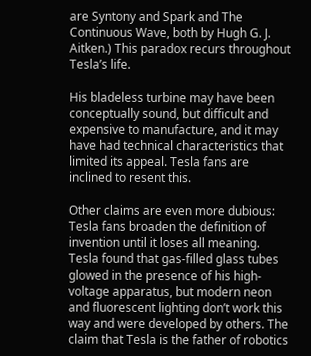are Syntony and Spark and The Continuous Wave, both by Hugh G. J. Aitken.) This paradox recurs throughout Tesla’s life.

His bladeless turbine may have been conceptually sound, but difficult and expensive to manufacture, and it may have had technical characteristics that limited its appeal. Tesla fans are inclined to resent this.

Other claims are even more dubious: Tesla fans broaden the definition of invention until it loses all meaning. Tesla found that gas-filled glass tubes glowed in the presence of his high-voltage apparatus, but modern neon and fluorescent lighting don’t work this way and were developed by others. The claim that Tesla is the father of robotics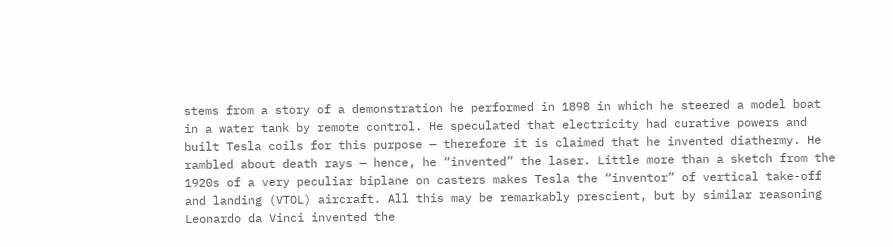stems from a story of a demonstration he performed in 1898 in which he steered a model boat in a water tank by remote control. He speculated that electricity had curative powers and built Tesla coils for this purpose — therefore it is claimed that he invented diathermy. He rambled about death rays — hence, he “invented” the laser. Little more than a sketch from the 1920s of a very peculiar biplane on casters makes Tesla the “inventor” of vertical take-off and landing (VTOL) aircraft. All this may be remarkably prescient, but by similar reasoning Leonardo da Vinci invented the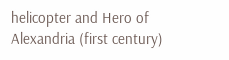helicopter and Hero of Alexandria (first century)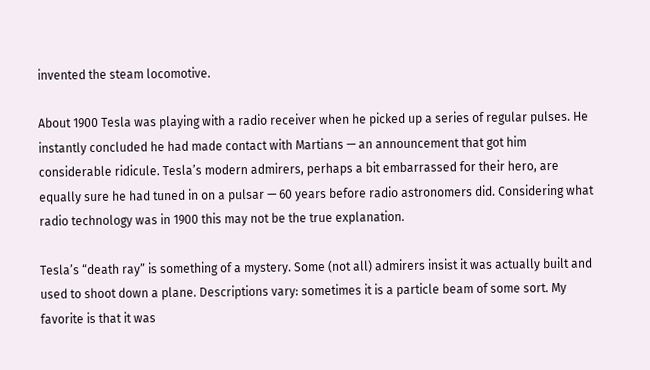invented the steam locomotive.

About 1900 Tesla was playing with a radio receiver when he picked up a series of regular pulses. He instantly concluded he had made contact with Martians — an announcement that got him considerable ridicule. Tesla’s modern admirers, perhaps a bit embarrassed for their hero, are equally sure he had tuned in on a pulsar — 60 years before radio astronomers did. Considering what radio technology was in 1900 this may not be the true explanation.

Tesla’s “death ray” is something of a mystery. Some (not all) admirers insist it was actually built and used to shoot down a plane. Descriptions vary: sometimes it is a particle beam of some sort. My favorite is that it was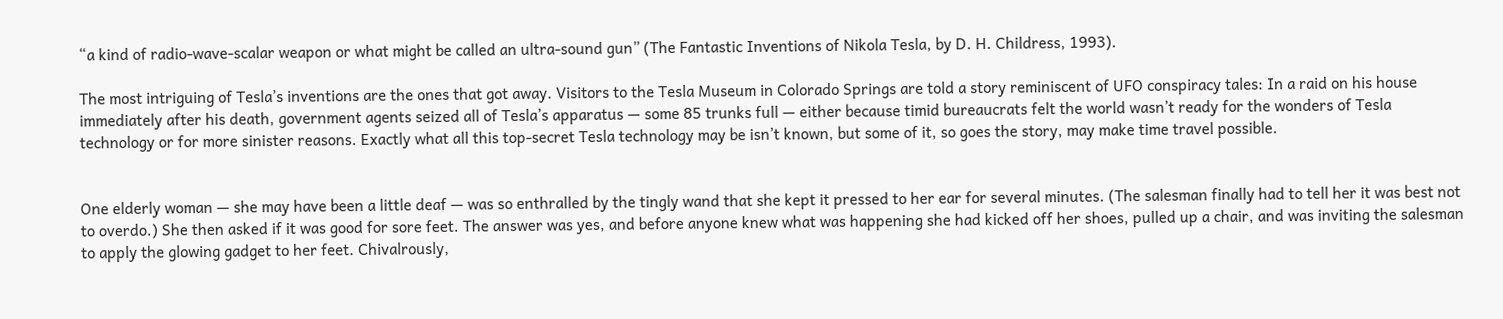“a kind of radio-wave-scalar weapon or what might be called an ultra-sound gun” (The Fantastic Inventions of Nikola Tesla, by D. H. Childress, 1993).

The most intriguing of Tesla’s inventions are the ones that got away. Visitors to the Tesla Museum in Colorado Springs are told a story reminiscent of UFO conspiracy tales: In a raid on his house immediately after his death, government agents seized all of Tesla’s apparatus — some 85 trunks full — either because timid bureaucrats felt the world wasn’t ready for the wonders of Tesla technology or for more sinister reasons. Exactly what all this top-secret Tesla technology may be isn’t known, but some of it, so goes the story, may make time travel possible.


One elderly woman — she may have been a little deaf — was so enthralled by the tingly wand that she kept it pressed to her ear for several minutes. (The salesman finally had to tell her it was best not to overdo.) She then asked if it was good for sore feet. The answer was yes, and before anyone knew what was happening she had kicked off her shoes, pulled up a chair, and was inviting the salesman to apply the glowing gadget to her feet. Chivalrously,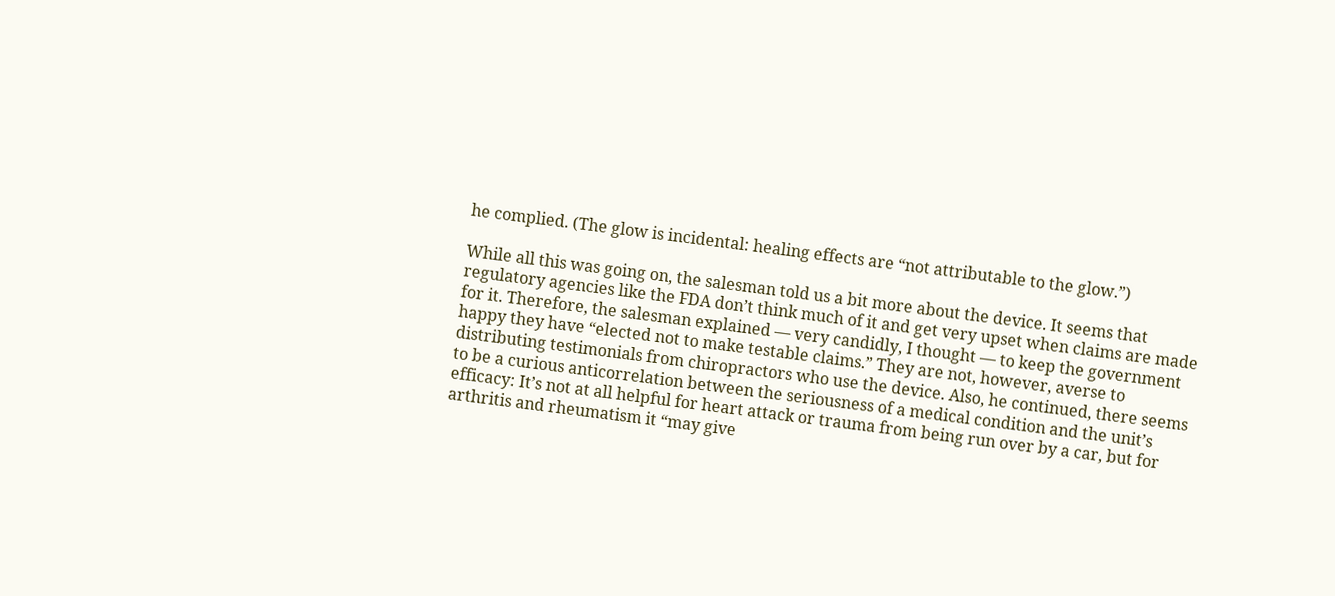he complied. (The glow is incidental: healing effects are “not attributable to the glow.”)

While all this was going on, the salesman told us a bit more about the device. It seems that regulatory agencies like the FDA don’t think much of it and get very upset when claims are made for it. Therefore, the salesman explained — very candidly, I thought — to keep the government happy they have “elected not to make testable claims.” They are not, however, averse to distributing testimonials from chiropractors who use the device. Also, he continued, there seems to be a curious anticorrelation between the seriousness of a medical condition and the unit’s efficacy: It’s not at all helpful for heart attack or trauma from being run over by a car, but for arthritis and rheumatism it “may give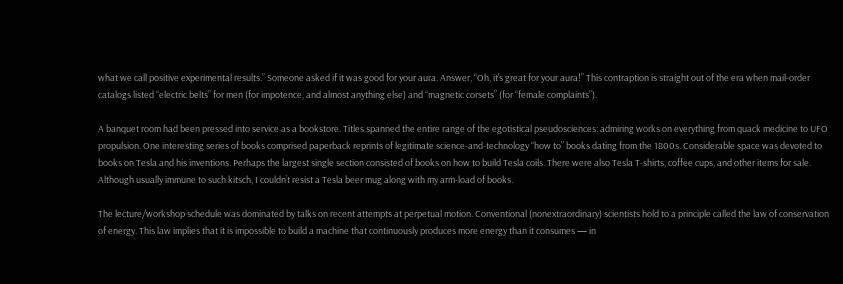what we call positive experimental results.” Someone asked if it was good for your aura. Answer, “Oh, it’s great for your aura!” This contraption is straight out of the era when mail-order catalogs listed “electric belts” for men (for impotence, and almost anything else) and “magnetic corsets” (for “female complaints”).

A banquet room had been pressed into service as a bookstore. Titles spanned the entire range of the egotistical pseudosciences: admiring works on everything from quack medicine to UFO propulsion. One interesting series of books comprised paperback reprints of legitimate science-and-technology “how to” books dating from the 1800s. Considerable space was devoted to books on Tesla and his inventions. Perhaps the largest single section consisted of books on how to build Tesla coils. There were also Tesla T-shirts, coffee cups, and other items for sale. Although usually immune to such kitsch, I couldn’t resist a Tesla beer mug along with my arm-load of books.

The lecture/workshop schedule was dominated by talks on recent attempts at perpetual motion. Conventional (nonextraordinary) scientists hold to a principle called the law of conservation of energy. This law implies that it is impossible to build a machine that continuously produces more energy than it consumes — in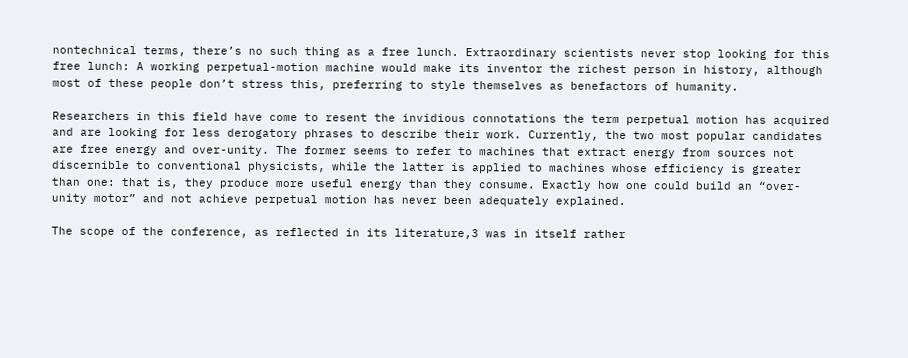nontechnical terms, there’s no such thing as a free lunch. Extraordinary scientists never stop looking for this free lunch: A working perpetual-motion machine would make its inventor the richest person in history, although most of these people don’t stress this, preferring to style themselves as benefactors of humanity.

Researchers in this field have come to resent the invidious connotations the term perpetual motion has acquired and are looking for less derogatory phrases to describe their work. Currently, the two most popular candidates are free energy and over-unity. The former seems to refer to machines that extract energy from sources not discernible to conventional physicists, while the latter is applied to machines whose efficiency is greater than one: that is, they produce more useful energy than they consume. Exactly how one could build an “over-unity motor” and not achieve perpetual motion has never been adequately explained.

The scope of the conference, as reflected in its literature,3 was in itself rather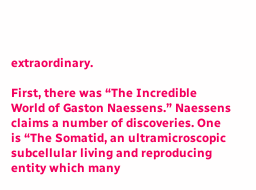extraordinary.

First, there was “The Incredible World of Gaston Naessens.” Naessens claims a number of discoveries. One is “The Somatid, an ultramicroscopic subcellular living and reproducing entity which many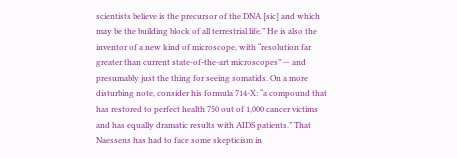scientists believe is the precursor of the DNA [sic] and which may be the building block of all terrestrial life.” He is also the inventor of a new kind of microscope, with “resolution far greater than current state-of-the-art microscopes” — and presumably just the thing for seeing somatids. On a more disturbing note, consider his formula 714-X: “a compound that has restored to perfect health 750 out of 1,000 cancer victims and has equally dramatic results with AIDS patients.” That Naessens has had to face some skepticism in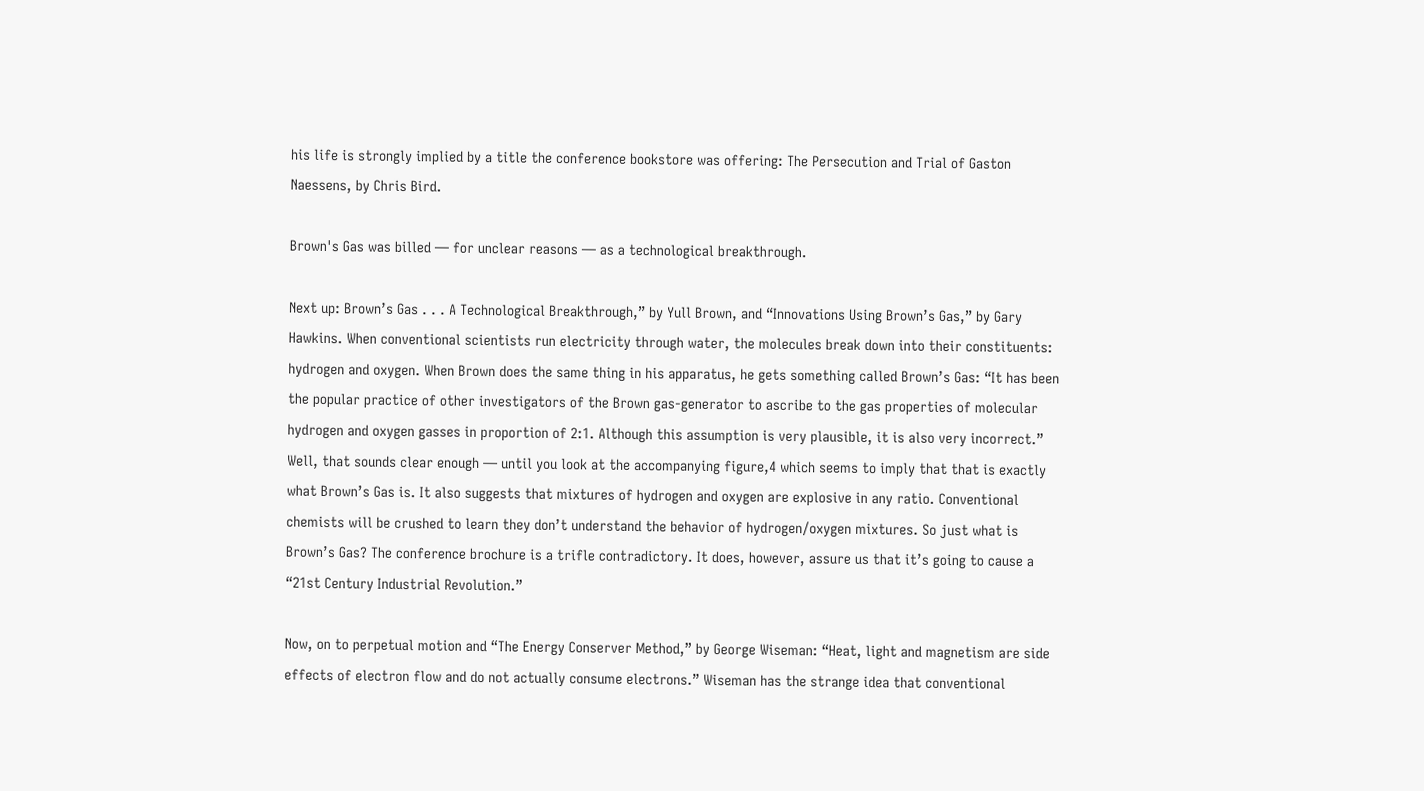his life is strongly implied by a title the conference bookstore was offering: The Persecution and Trial of Gaston Naessens, by Chris Bird.

Brown's Gas was billed — for unclear reasons — as a technological breakthrough.

Next up: Brown’s Gas . . . A Technological Breakthrough,” by Yull Brown, and “Innovations Using Brown’s Gas,” by Gary Hawkins. When conventional scientists run electricity through water, the molecules break down into their constituents: hydrogen and oxygen. When Brown does the same thing in his apparatus, he gets something called Brown’s Gas: “It has been the popular practice of other investigators of the Brown gas-generator to ascribe to the gas properties of molecular hydrogen and oxygen gasses in proportion of 2:1. Although this assumption is very plausible, it is also very incorrect.” Well, that sounds clear enough — until you look at the accompanying figure,4 which seems to imply that that is exactly what Brown’s Gas is. It also suggests that mixtures of hydrogen and oxygen are explosive in any ratio. Conventional chemists will be crushed to learn they don’t understand the behavior of hydrogen/oxygen mixtures. So just what is Brown’s Gas? The conference brochure is a trifle contradictory. It does, however, assure us that it’s going to cause a “21st Century Industrial Revolution.”

Now, on to perpetual motion and “The Energy Conserver Method,” by George Wiseman: “Heat, light and magnetism are side effects of electron flow and do not actually consume electrons.” Wiseman has the strange idea that conventional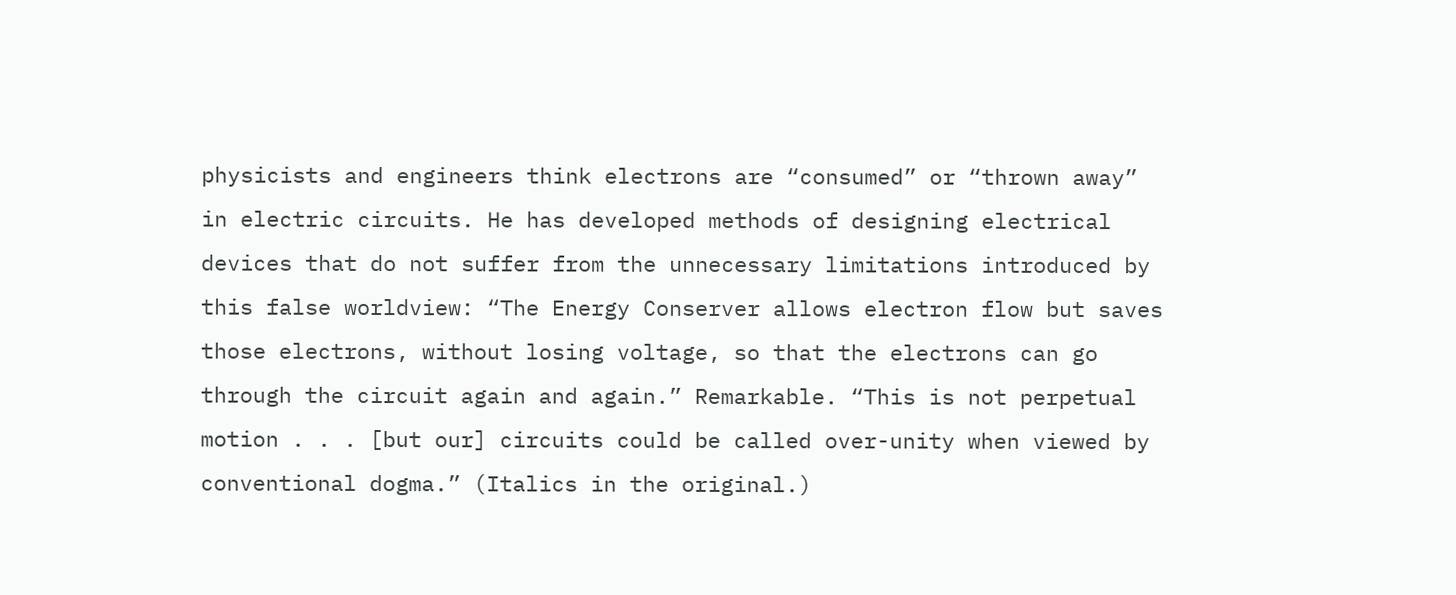physicists and engineers think electrons are “consumed” or “thrown away” in electric circuits. He has developed methods of designing electrical devices that do not suffer from the unnecessary limitations introduced by this false worldview: “The Energy Conserver allows electron flow but saves those electrons, without losing voltage, so that the electrons can go through the circuit again and again.” Remarkable. “This is not perpetual motion . . . [but our] circuits could be called over-unity when viewed by conventional dogma.” (Italics in the original.)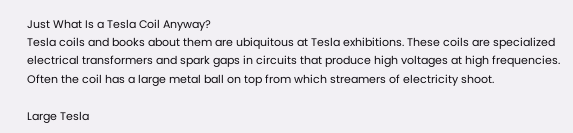Just What Is a Tesla Coil Anyway?
Tesla coils and books about them are ubiquitous at Tesla exhibitions. These coils are specialized electrical transformers and spark gaps in circuits that produce high voltages at high frequencies. Often the coil has a large metal ball on top from which streamers of electricity shoot.

Large Tesla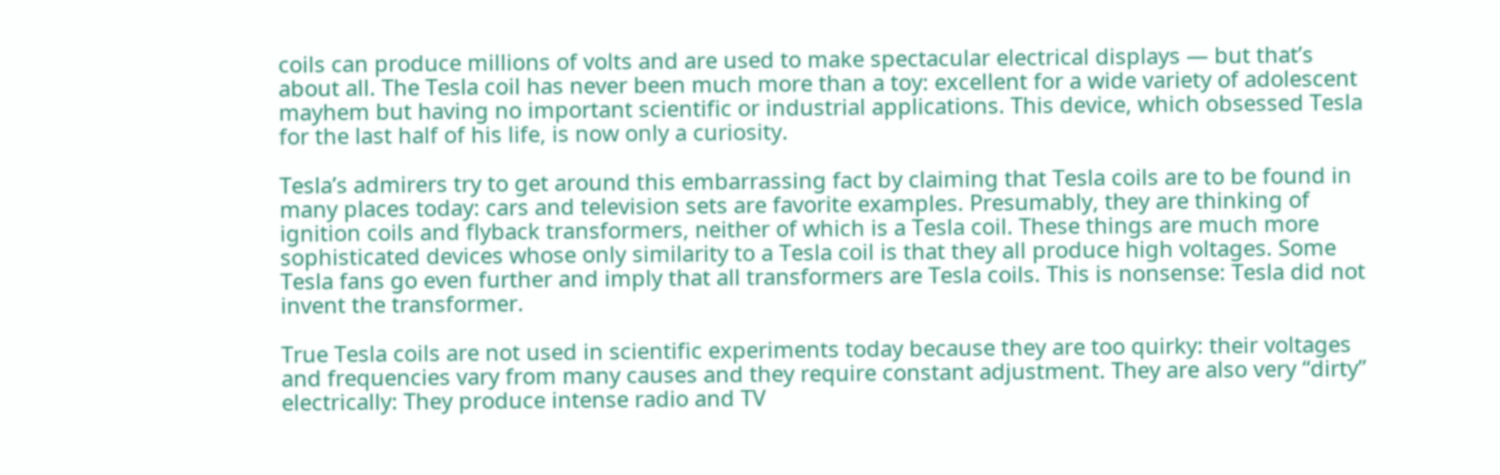coils can produce millions of volts and are used to make spectacular electrical displays — but that’s about all. The Tesla coil has never been much more than a toy: excellent for a wide variety of adolescent mayhem but having no important scientific or industrial applications. This device, which obsessed Tesla for the last half of his life, is now only a curiosity.

Tesla’s admirers try to get around this embarrassing fact by claiming that Tesla coils are to be found in many places today: cars and television sets are favorite examples. Presumably, they are thinking of ignition coils and flyback transformers, neither of which is a Tesla coil. These things are much more sophisticated devices whose only similarity to a Tesla coil is that they all produce high voltages. Some Tesla fans go even further and imply that all transformers are Tesla coils. This is nonsense: Tesla did not invent the transformer.

True Tesla coils are not used in scientific experiments today because they are too quirky: their voltages and frequencies vary from many causes and they require constant adjustment. They are also very “dirty” electrically: They produce intense radio and TV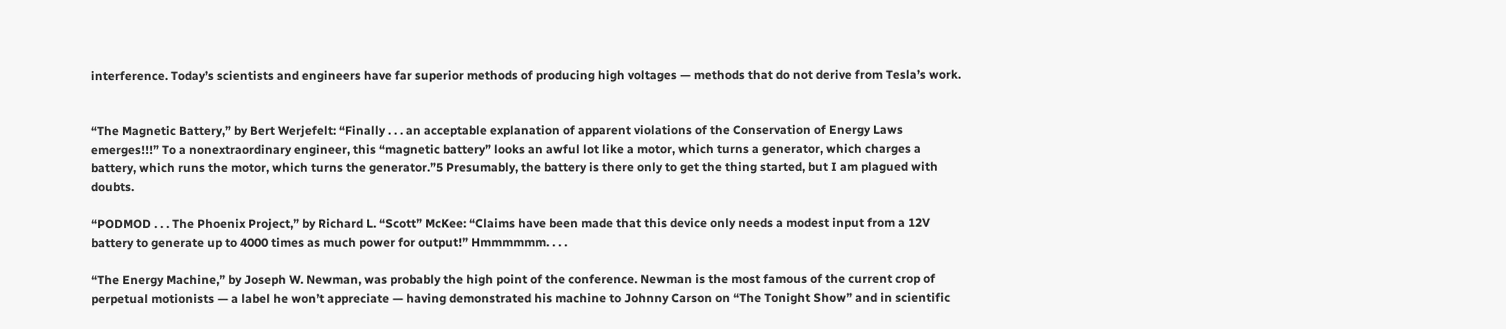interference. Today’s scientists and engineers have far superior methods of producing high voltages — methods that do not derive from Tesla’s work.


“The Magnetic Battery,” by Bert Werjefelt: “Finally . . . an acceptable explanation of apparent violations of the Conservation of Energy Laws emerges!!!” To a nonextraordinary engineer, this “magnetic battery” looks an awful lot like a motor, which turns a generator, which charges a battery, which runs the motor, which turns the generator.”5 Presumably, the battery is there only to get the thing started, but I am plagued with doubts.

“PODMOD . . . The Phoenix Project,” by Richard L. “Scott” McKee: “Claims have been made that this device only needs a modest input from a 12V battery to generate up to 4000 times as much power for output!” Hmmmmmm. . . .

“The Energy Machine,” by Joseph W. Newman, was probably the high point of the conference. Newman is the most famous of the current crop of perpetual motionists — a label he won’t appreciate — having demonstrated his machine to Johnny Carson on “The Tonight Show” and in scientific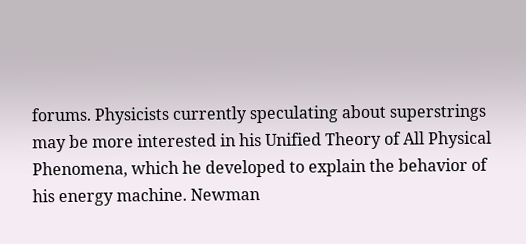forums. Physicists currently speculating about superstrings may be more interested in his Unified Theory of All Physical Phenomena, which he developed to explain the behavior of his energy machine. Newman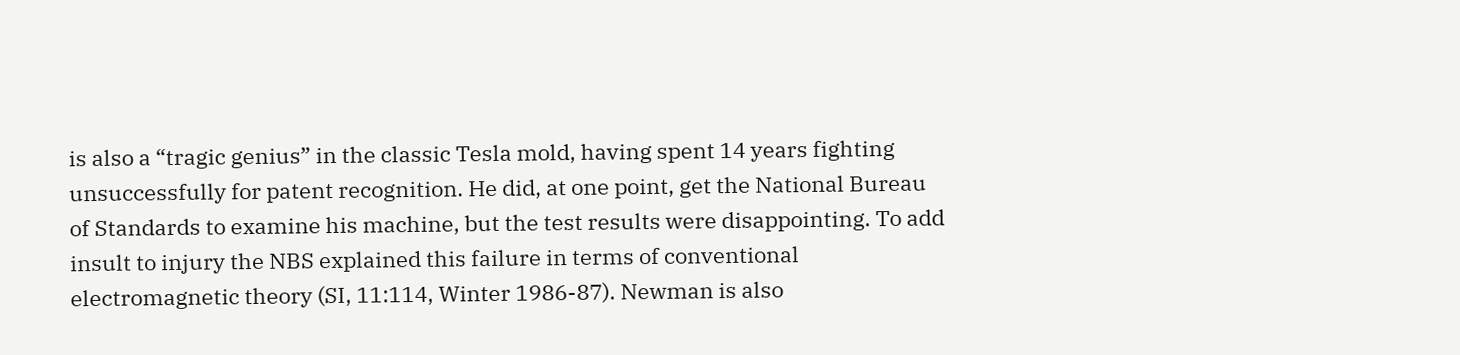is also a “tragic genius” in the classic Tesla mold, having spent 14 years fighting unsuccessfully for patent recognition. He did, at one point, get the National Bureau of Standards to examine his machine, but the test results were disappointing. To add insult to injury the NBS explained this failure in terms of conventional electromagnetic theory (SI, 11:114, Winter 1986-87). Newman is also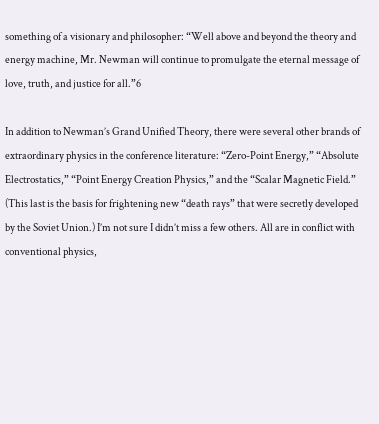something of a visionary and philosopher: “Well above and beyond the theory and energy machine, Mr. Newman will continue to promulgate the eternal message of love, truth, and justice for all.”6

In addition to Newman’s Grand Unified Theory, there were several other brands of extraordinary physics in the conference literature: “Zero-Point Energy,” “Absolute Electrostatics,” “Point Energy Creation Physics,” and the “Scalar Magnetic Field.” (This last is the basis for frightening new “death rays” that were secretly developed by the Soviet Union.) I’m not sure I didn’t miss a few others. All are in conflict with conventional physics,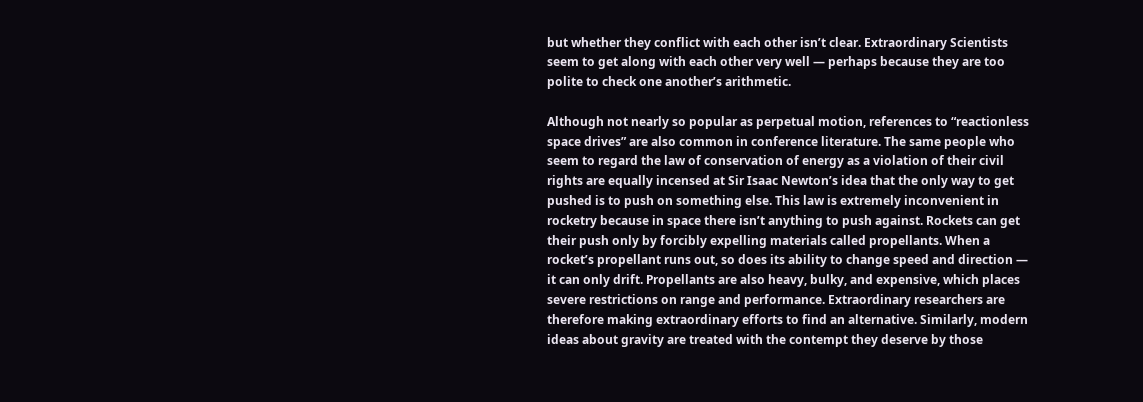but whether they conflict with each other isn’t clear. Extraordinary Scientists seem to get along with each other very well — perhaps because they are too polite to check one another’s arithmetic.

Although not nearly so popular as perpetual motion, references to “reactionless space drives” are also common in conference literature. The same people who seem to regard the law of conservation of energy as a violation of their civil rights are equally incensed at Sir Isaac Newton’s idea that the only way to get pushed is to push on something else. This law is extremely inconvenient in rocketry because in space there isn’t anything to push against. Rockets can get their push only by forcibly expelling materials called propellants. When a rocket’s propellant runs out, so does its ability to change speed and direction — it can only drift. Propellants are also heavy, bulky, and expensive, which places severe restrictions on range and performance. Extraordinary researchers are therefore making extraordinary efforts to find an alternative. Similarly, modern ideas about gravity are treated with the contempt they deserve by those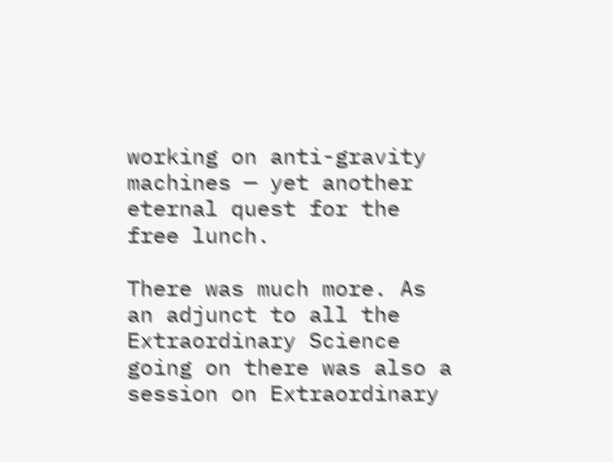working on anti-gravity machines — yet another eternal quest for the free lunch.

There was much more. As an adjunct to all the Extraordinary Science going on there was also a session on Extraordinary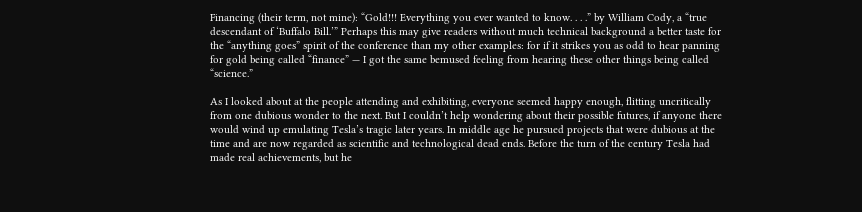Financing (their term, not mine): “Gold!!! Everything you ever wanted to know. . . .” by William Cody, a “true descendant of ‘Buffalo Bill.’” Perhaps this may give readers without much technical background a better taste for the “anything goes” spirit of the conference than my other examples: for if it strikes you as odd to hear panning for gold being called “finance” — I got the same bemused feeling from hearing these other things being called “science.”

As I looked about at the people attending and exhibiting, everyone seemed happy enough, flitting uncritically from one dubious wonder to the next. But I couldn’t help wondering about their possible futures, if anyone there would wind up emulating Tesla’s tragic later years. In middle age he pursued projects that were dubious at the time and are now regarded as scientific and technological dead ends. Before the turn of the century Tesla had made real achievements, but he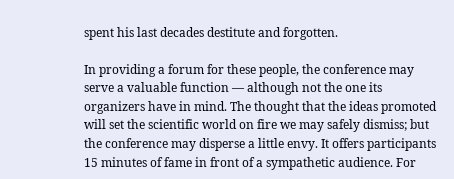spent his last decades destitute and forgotten.

In providing a forum for these people, the conference may serve a valuable function — although not the one its organizers have in mind. The thought that the ideas promoted will set the scientific world on fire we may safely dismiss; but the conference may disperse a little envy. It offers participants 15 minutes of fame in front of a sympathetic audience. For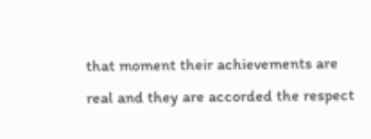that moment their achievements are real and they are accorded the respect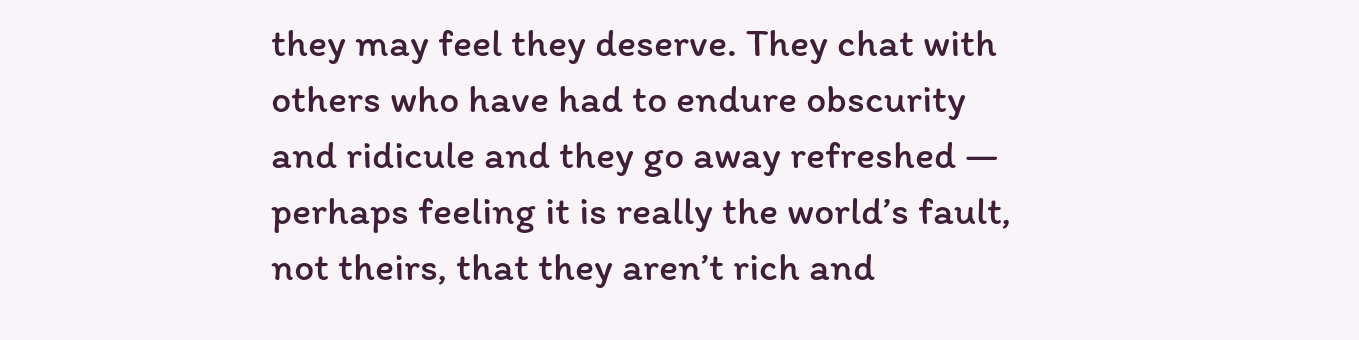they may feel they deserve. They chat with others who have had to endure obscurity and ridicule and they go away refreshed — perhaps feeling it is really the world’s fault, not theirs, that they aren’t rich and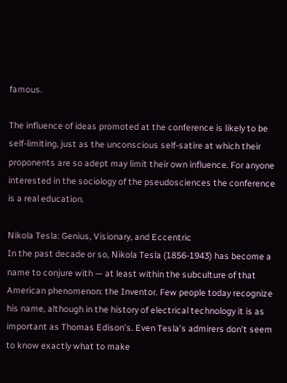famous.

The influence of ideas promoted at the conference is likely to be self-limiting, just as the unconscious self-satire at which their proponents are so adept may limit their own influence. For anyone interested in the sociology of the pseudosciences the conference is a real education.

Nikola Tesla: Genius, Visionary, and Eccentric
In the past decade or so, Nikola Tesla (1856-1943) has become a name to conjure with — at least within the subculture of that American phenomenon: the Inventor. Few people today recognize his name, although in the history of electrical technology it is as important as Thomas Edison’s. Even Tesla’s admirers don’t seem to know exactly what to make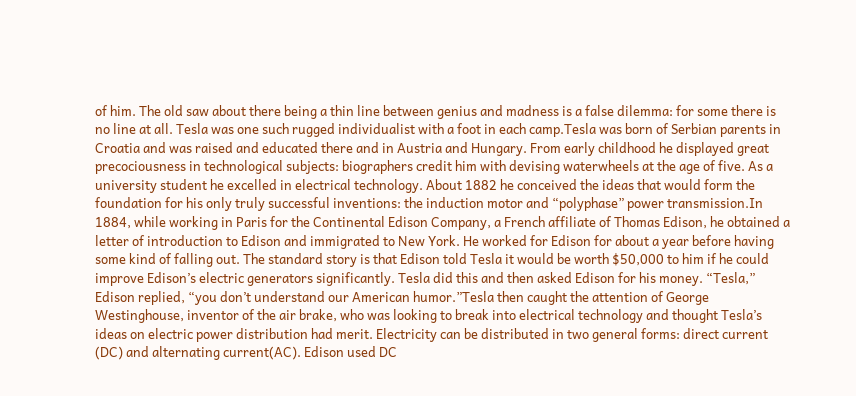of him. The old saw about there being a thin line between genius and madness is a false dilemma: for some there is no line at all. Tesla was one such rugged individualist with a foot in each camp.Tesla was born of Serbian parents in Croatia and was raised and educated there and in Austria and Hungary. From early childhood he displayed great precociousness in technological subjects: biographers credit him with devising waterwheels at the age of five. As a university student he excelled in electrical technology. About 1882 he conceived the ideas that would form the foundation for his only truly successful inventions: the induction motor and “polyphase” power transmission.In 1884, while working in Paris for the Continental Edison Company, a French affiliate of Thomas Edison, he obtained a letter of introduction to Edison and immigrated to New York. He worked for Edison for about a year before having some kind of falling out. The standard story is that Edison told Tesla it would be worth $50,000 to him if he could improve Edison’s electric generators significantly. Tesla did this and then asked Edison for his money. “Tesla,” Edison replied, “you don’t understand our American humor.”Tesla then caught the attention of George Westinghouse, inventor of the air brake, who was looking to break into electrical technology and thought Tesla’s ideas on electric power distribution had merit. Electricity can be distributed in two general forms: direct current (DC) and alternating current(AC). Edison used DC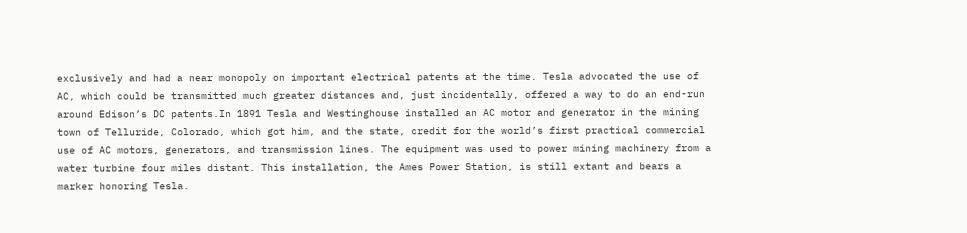exclusively and had a near monopoly on important electrical patents at the time. Tesla advocated the use of AC, which could be transmitted much greater distances and, just incidentally, offered a way to do an end-run around Edison’s DC patents.In 1891 Tesla and Westinghouse installed an AC motor and generator in the mining town of Telluride, Colorado, which got him, and the state, credit for the world’s first practical commercial use of AC motors, generators, and transmission lines. The equipment was used to power mining machinery from a water turbine four miles distant. This installation, the Ames Power Station, is still extant and bears a marker honoring Tesla.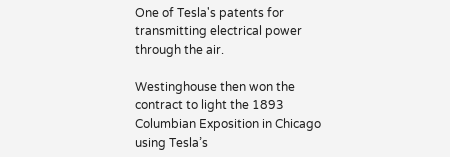One of Tesla's patents for transmitting electrical power through the air.

Westinghouse then won the contract to light the 1893 Columbian Exposition in Chicago using Tesla’s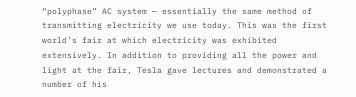“polyphase” AC system — essentially the same method of transmitting electricity we use today. This was the first world’s fair at which electricity was exhibited extensively. In addition to providing all the power and light at the fair, Tesla gave lectures and demonstrated a number of his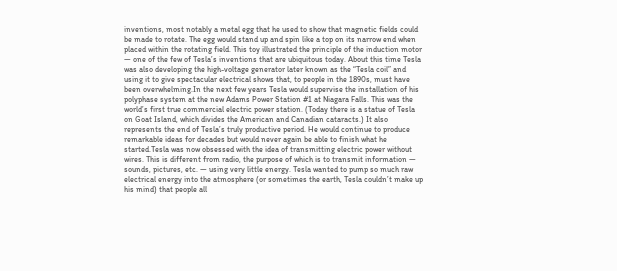inventions, most notably a metal egg that he used to show that magnetic fields could be made to rotate. The egg would stand up and spin like a top on its narrow end when placed within the rotating field. This toy illustrated the principle of the induction motor — one of the few of Tesla’s inventions that are ubiquitous today. About this time Tesla was also developing the high-voltage generator later known as the “Tesla coil” and using it to give spectacular electrical shows that, to people in the 1890s, must have been overwhelming.In the next few years Tesla would supervise the installation of his polyphase system at the new Adams Power Station #1 at Niagara Falls. This was the world’s first true commercial electric power station. (Today there is a statue of Tesla on Goat Island, which divides the American and Canadian cataracts.) It also represents the end of Tesla’s truly productive period. He would continue to produce remarkable ideas for decades but would never again be able to finish what he started.Tesla was now obsessed with the idea of transmitting electric power without wires. This is different from radio, the purpose of which is to transmit information — sounds, pictures, etc. — using very little energy. Tesla wanted to pump so much raw electrical energy into the atmosphere (or sometimes the earth, Tesla couldn’t make up his mind) that people all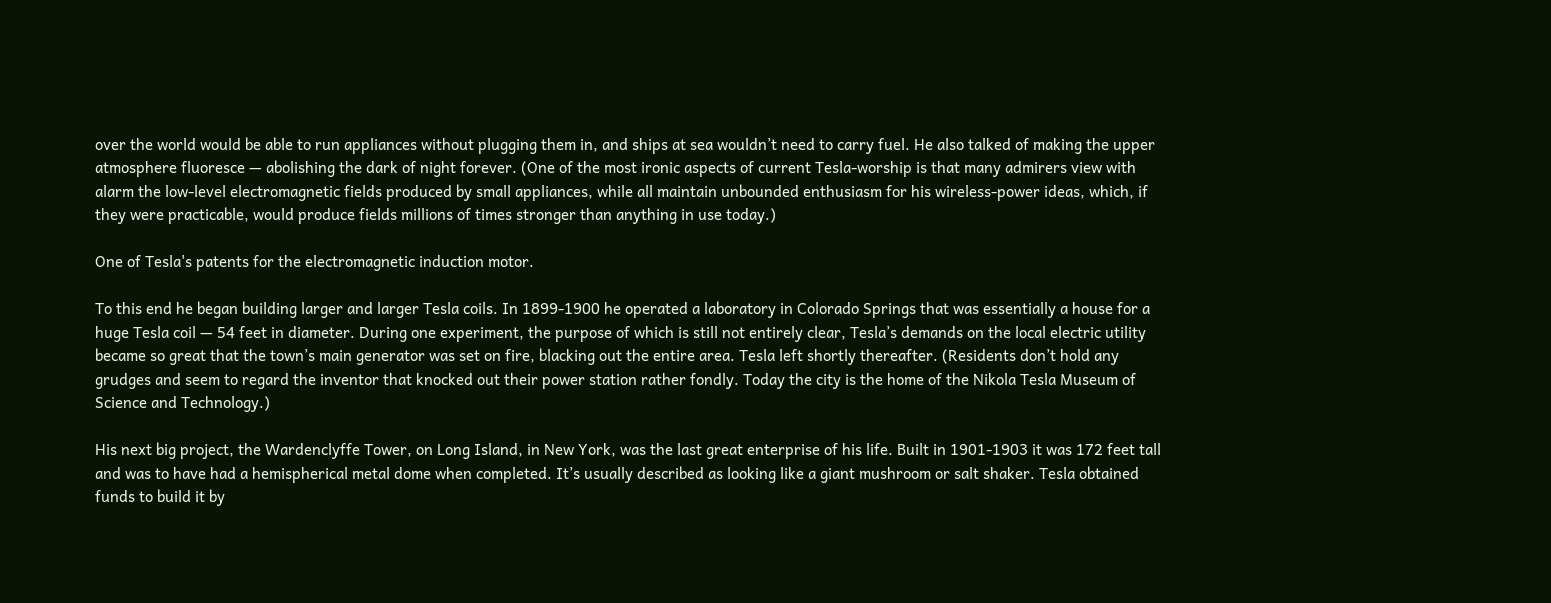over the world would be able to run appliances without plugging them in, and ships at sea wouldn’t need to carry fuel. He also talked of making the upper atmosphere fluoresce — abolishing the dark of night forever. (One of the most ironic aspects of current Tesla-worship is that many admirers view with alarm the low-level electromagnetic fields produced by small appliances, while all maintain unbounded enthusiasm for his wireless-power ideas, which, if they were practicable, would produce fields millions of times stronger than anything in use today.)

One of Tesla's patents for the electromagnetic induction motor.

To this end he began building larger and larger Tesla coils. In 1899-1900 he operated a laboratory in Colorado Springs that was essentially a house for a huge Tesla coil — 54 feet in diameter. During one experiment, the purpose of which is still not entirely clear, Tesla’s demands on the local electric utility became so great that the town’s main generator was set on fire, blacking out the entire area. Tesla left shortly thereafter. (Residents don’t hold any grudges and seem to regard the inventor that knocked out their power station rather fondly. Today the city is the home of the Nikola Tesla Museum of Science and Technology.)

His next big project, the Wardenclyffe Tower, on Long Island, in New York, was the last great enterprise of his life. Built in 1901-1903 it was 172 feet tall and was to have had a hemispherical metal dome when completed. It’s usually described as looking like a giant mushroom or salt shaker. Tesla obtained funds to build it by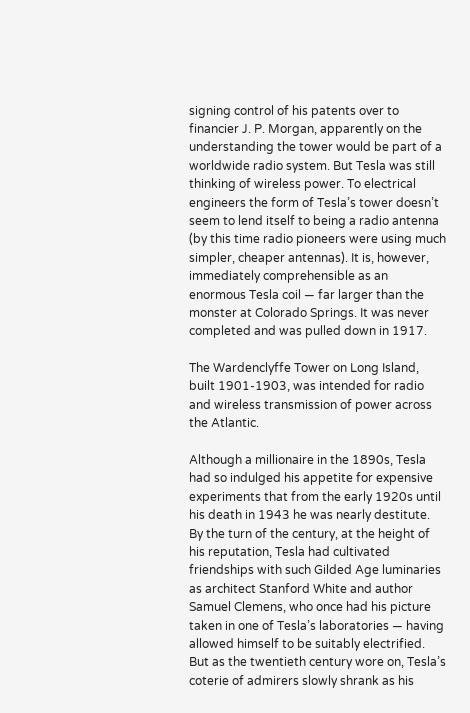signing control of his patents over to financier J. P. Morgan, apparently on the understanding the tower would be part of a worldwide radio system. But Tesla was still thinking of wireless power. To electrical engineers the form of Tesla’s tower doesn’t seem to lend itself to being a radio antenna (by this time radio pioneers were using much simpler, cheaper antennas). It is, however, immediately comprehensible as an enormous Tesla coil — far larger than the monster at Colorado Springs. It was never completed and was pulled down in 1917.

The Wardenclyffe Tower on Long Island, built 1901-1903, was intended for radio and wireless transmission of power across the Atlantic.

Although a millionaire in the 1890s, Tesla had so indulged his appetite for expensive experiments that from the early 1920s until his death in 1943 he was nearly destitute. By the turn of the century, at the height of his reputation, Tesla had cultivated friendships with such Gilded Age luminaries as architect Stanford White and author Samuel Clemens, who once had his picture taken in one of Tesla’s laboratories — having allowed himself to be suitably electrified. But as the twentieth century wore on, Tesla’s coterie of admirers slowly shrank as his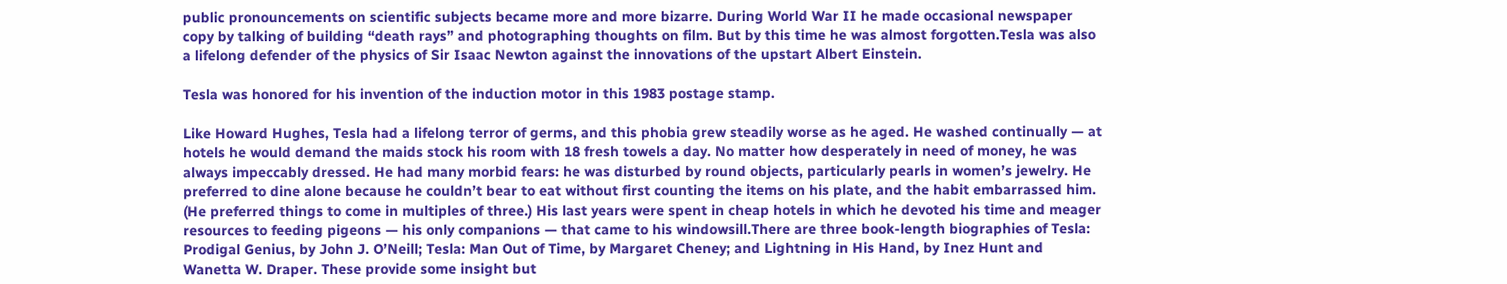public pronouncements on scientific subjects became more and more bizarre. During World War II he made occasional newspaper copy by talking of building “death rays” and photographing thoughts on film. But by this time he was almost forgotten.Tesla was also a lifelong defender of the physics of Sir Isaac Newton against the innovations of the upstart Albert Einstein.

Tesla was honored for his invention of the induction motor in this 1983 postage stamp.

Like Howard Hughes, Tesla had a lifelong terror of germs, and this phobia grew steadily worse as he aged. He washed continually — at hotels he would demand the maids stock his room with 18 fresh towels a day. No matter how desperately in need of money, he was always impeccably dressed. He had many morbid fears: he was disturbed by round objects, particularly pearls in women’s jewelry. He preferred to dine alone because he couldn’t bear to eat without first counting the items on his plate, and the habit embarrassed him. (He preferred things to come in multiples of three.) His last years were spent in cheap hotels in which he devoted his time and meager resources to feeding pigeons — his only companions — that came to his windowsill.There are three book-length biographies of Tesla: Prodigal Genius, by John J. O’Neill; Tesla: Man Out of Time, by Margaret Cheney; and Lightning in His Hand, by Inez Hunt and Wanetta W. Draper. These provide some insight but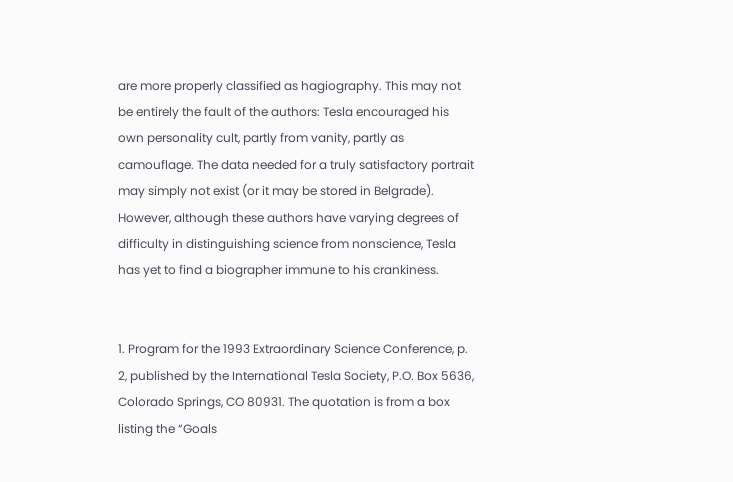are more properly classified as hagiography. This may not be entirely the fault of the authors: Tesla encouraged his own personality cult, partly from vanity, partly as camouflage. The data needed for a truly satisfactory portrait may simply not exist (or it may be stored in Belgrade). However, although these authors have varying degrees of difficulty in distinguishing science from nonscience, Tesla has yet to find a biographer immune to his crankiness.


1. Program for the 1993 Extraordinary Science Conference, p. 2, published by the International Tesla Society, P.O. Box 5636, Colorado Springs, CO 80931. The quotation is from a box listing the “Goals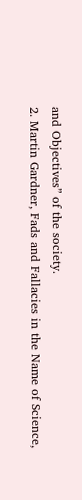and Objectives” of the society.
2. Martin Gardner, Fads and Fallacies in the Name of Science,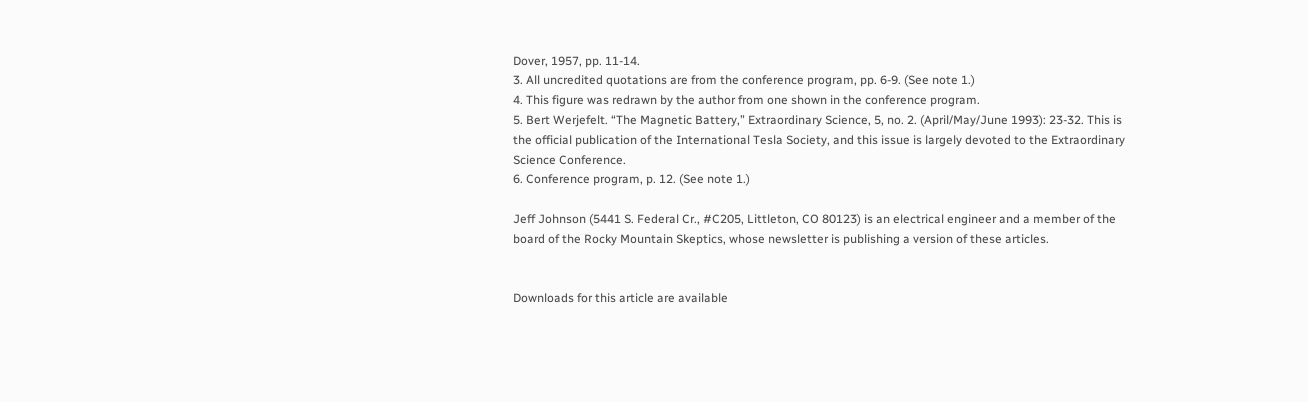Dover, 1957, pp. 11-14.
3. All uncredited quotations are from the conference program, pp. 6-9. (See note 1.)
4. This figure was redrawn by the author from one shown in the conference program.
5. Bert Werjefelt. “The Magnetic Battery,” Extraordinary Science, 5, no. 2. (April/May/June 1993): 23-32. This is the official publication of the International Tesla Society, and this issue is largely devoted to the Extraordinary Science Conference.
6. Conference program, p. 12. (See note 1.)

Jeff Johnson (5441 S. Federal Cr., #C205, Littleton, CO 80123) is an electrical engineer and a member of the board of the Rocky Mountain Skeptics, whose newsletter is publishing a version of these articles.


Downloads for this article are available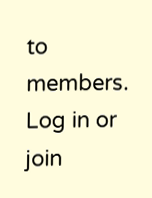to members.
Log in or join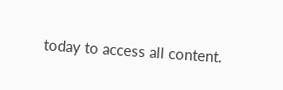today to access all content.